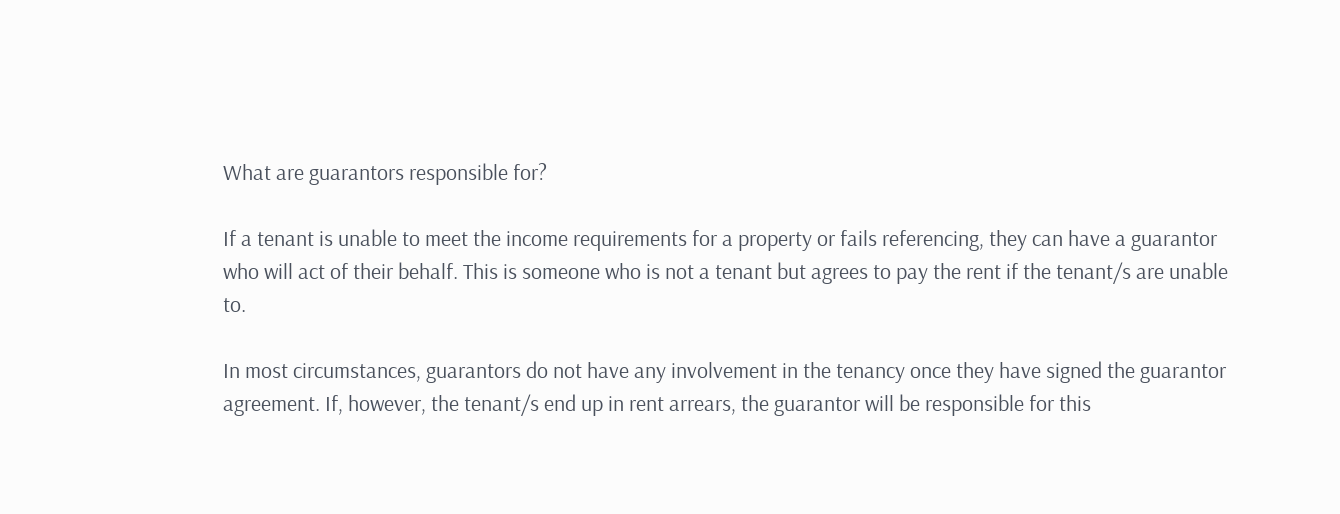What are guarantors responsible for?

If a tenant is unable to meet the income requirements for a property or fails referencing, they can have a guarantor who will act of their behalf. This is someone who is not a tenant but agrees to pay the rent if the tenant/s are unable to.

In most circumstances, guarantors do not have any involvement in the tenancy once they have signed the guarantor agreement. If, however, the tenant/s end up in rent arrears, the guarantor will be responsible for this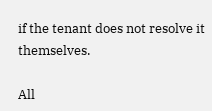if the tenant does not resolve it themselves.

All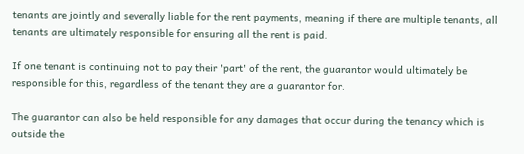tenants are jointly and severally liable for the rent payments, meaning if there are multiple tenants, all tenants are ultimately responsible for ensuring all the rent is paid.

If one tenant is continuing not to pay their 'part' of the rent, the guarantor would ultimately be responsible for this, regardless of the tenant they are a guarantor for.

The guarantor can also be held responsible for any damages that occur during the tenancy which is outside the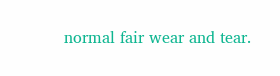normal fair wear and tear.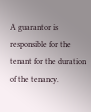A guarantor is responsible for the tenant for the duration of the tenancy.